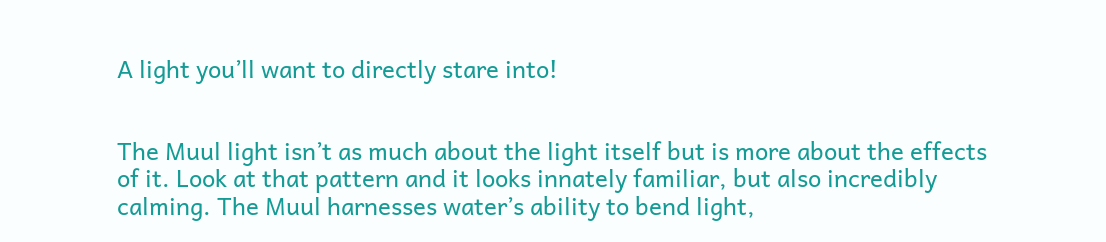A light you’ll want to directly stare into!


The Muul light isn’t as much about the light itself but is more about the effects of it. Look at that pattern and it looks innately familiar, but also incredibly calming. The Muul harnesses water’s ability to bend light,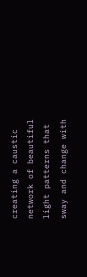creating a caustic network of beautiful light patterns that sway and change with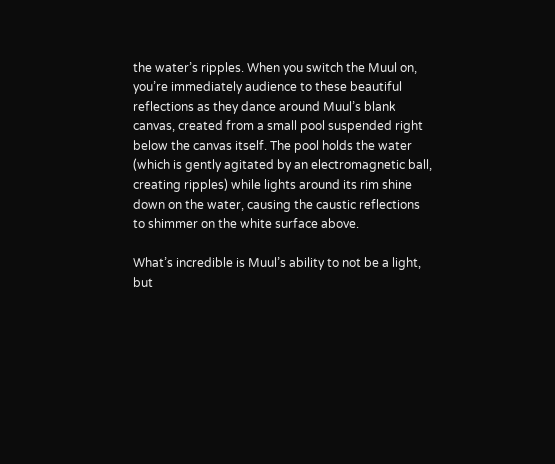the water’s ripples. When you switch the Muul on, you’re immediately audience to these beautiful reflections as they dance around Muul’s blank canvas, created from a small pool suspended right below the canvas itself. The pool holds the water (which is gently agitated by an electromagnetic ball, creating ripples) while lights around its rim shine down on the water, causing the caustic reflections to shimmer on the white surface above.

What’s incredible is Muul’s ability to not be a light, but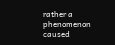rather a phenomenon caused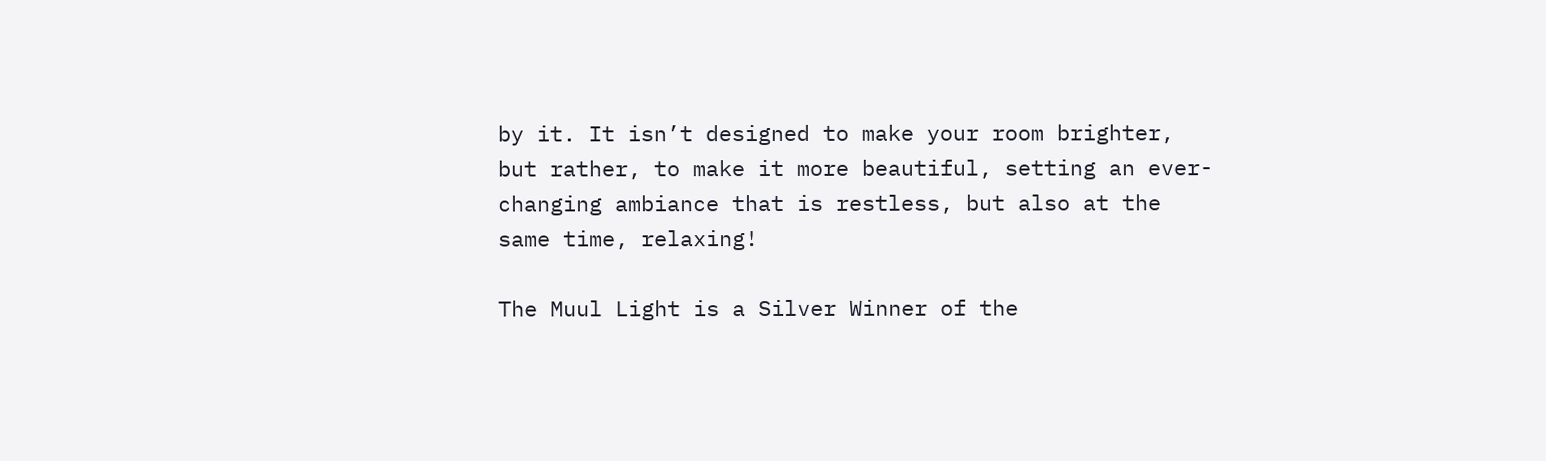by it. It isn’t designed to make your room brighter, but rather, to make it more beautiful, setting an ever-changing ambiance that is restless, but also at the same time, relaxing!

The Muul Light is a Silver Winner of the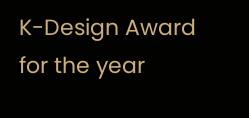K-Design Award for the year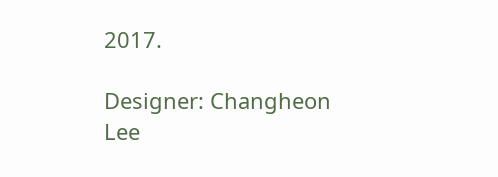2017.

Designer: Changheon Lee